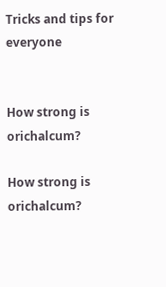Tricks and tips for everyone


How strong is orichalcum?

How strong is orichalcum?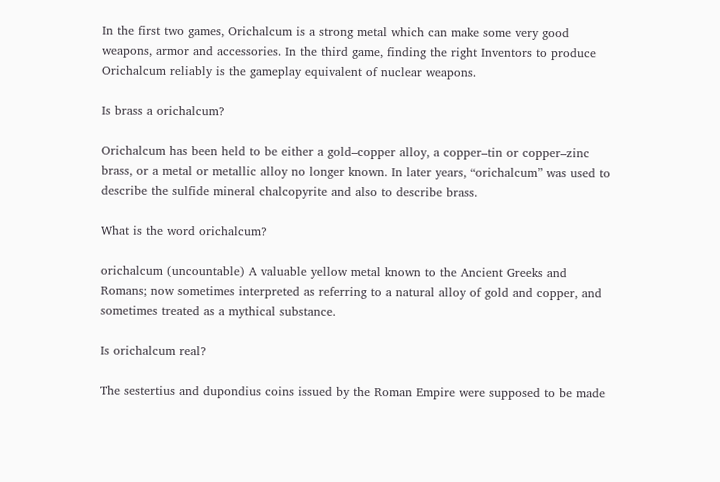In the first two games, Orichalcum is a strong metal which can make some very good weapons, armor and accessories. In the third game, finding the right Inventors to produce Orichalcum reliably is the gameplay equivalent of nuclear weapons.

Is brass a orichalcum?

Orichalcum has been held to be either a gold–copper alloy, a copper–tin or copper–zinc brass, or a metal or metallic alloy no longer known. In later years, “orichalcum” was used to describe the sulfide mineral chalcopyrite and also to describe brass.

What is the word orichalcum?

orichalcum (uncountable) A valuable yellow metal known to the Ancient Greeks and Romans; now sometimes interpreted as referring to a natural alloy of gold and copper, and sometimes treated as a mythical substance.

Is orichalcum real?

The sestertius and dupondius coins issued by the Roman Empire were supposed to be made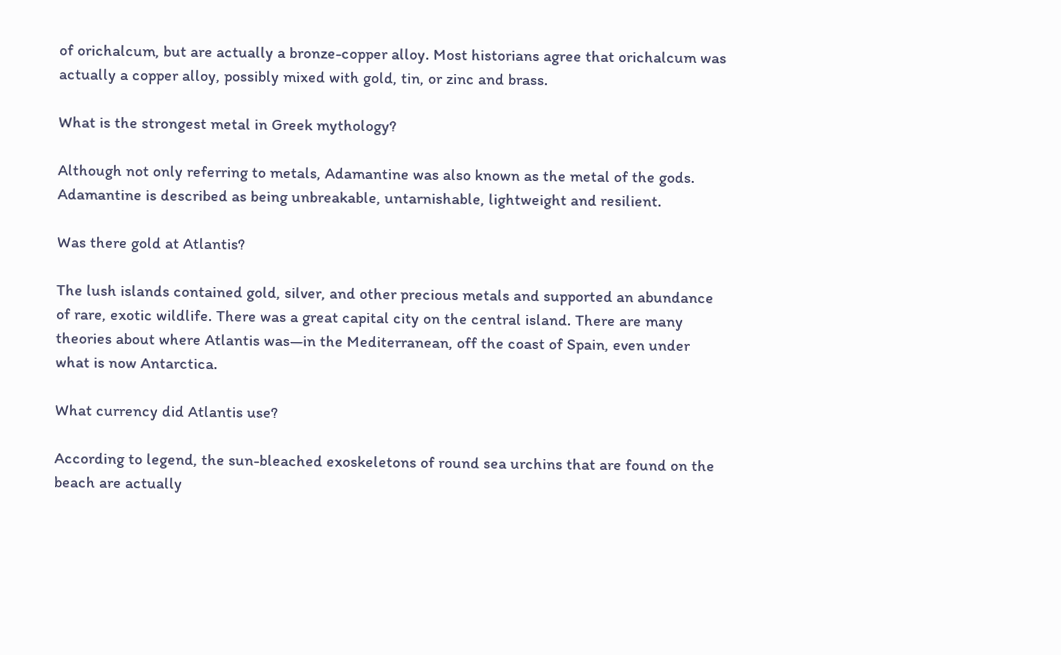of orichalcum, but are actually a bronze-copper alloy. Most historians agree that orichalcum was actually a copper alloy, possibly mixed with gold, tin, or zinc and brass.

What is the strongest metal in Greek mythology?

Although not only referring to metals, Adamantine was also known as the metal of the gods. Adamantine is described as being unbreakable, untarnishable, lightweight and resilient.

Was there gold at Atlantis?

The lush islands contained gold, silver, and other precious metals and supported an abundance of rare, exotic wildlife. There was a great capital city on the central island. There are many theories about where Atlantis was—in the Mediterranean, off the coast of Spain, even under what is now Antarctica.

What currency did Atlantis use?

According to legend, the sun-bleached exoskeletons of round sea urchins that are found on the beach are actually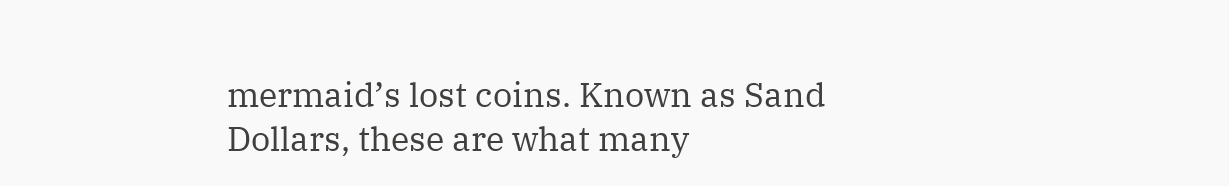mermaid’s lost coins. Known as Sand Dollars, these are what many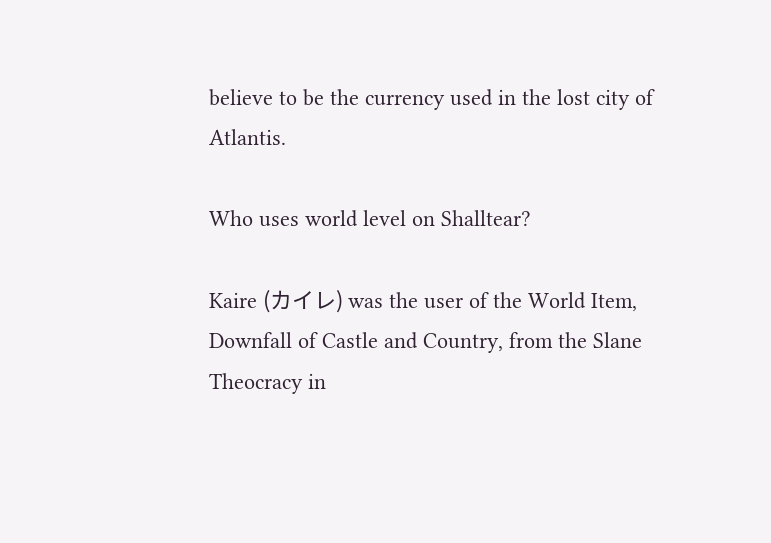believe to be the currency used in the lost city of Atlantis.

Who uses world level on Shalltear?

Kaire (カイレ) was the user of the World Item, Downfall of Castle and Country, from the Slane Theocracy in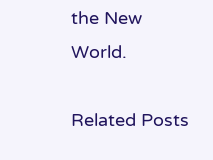the New World.

Related Posts